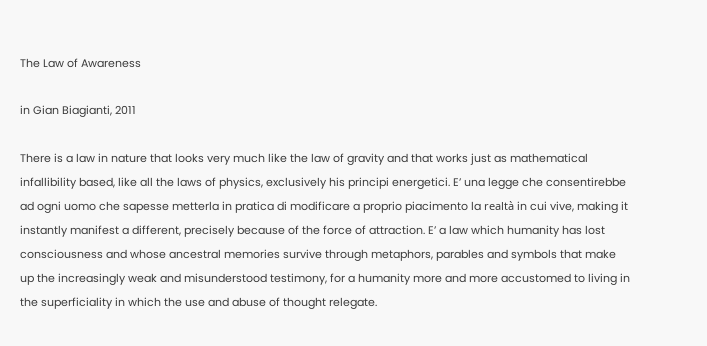The Law of Awareness

in Gian Biagianti, 2011

There is a law in nature that looks very much like the law of gravity and that works just as mathematical infallibility based, like all the laws of physics, exclusively his principi energetici. E’ una legge che consentirebbe ad ogni uomo che sapesse metterla in pratica di modificare a proprio piacimento la realtà in cui vive, making it instantly manifest a different, precisely because of the force of attraction. E’ a law which humanity has lost consciousness and whose ancestral memories survive through metaphors, parables and symbols that make up the increasingly weak and misunderstood testimony, for a humanity more and more accustomed to living in the superficiality in which the use and abuse of thought relegate.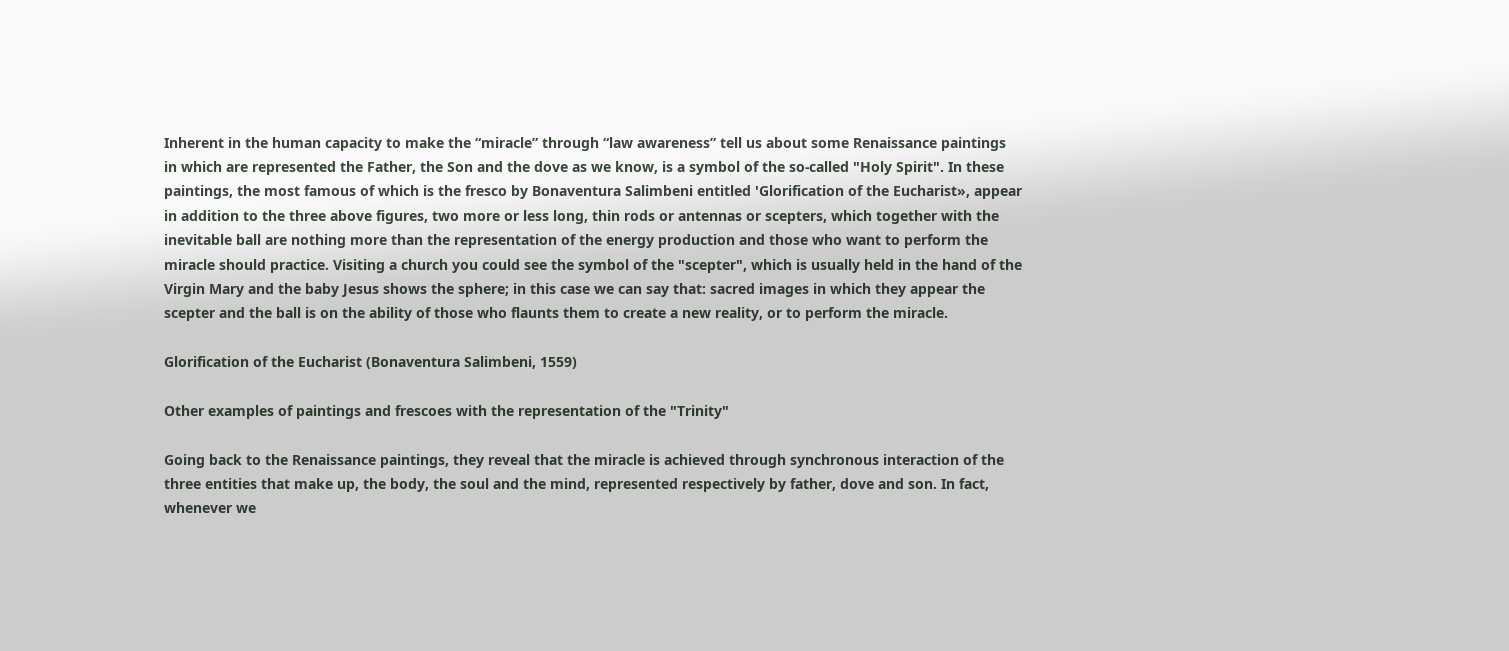Inherent in the human capacity to make the “miracle” through “law awareness” tell us about some Renaissance paintings in which are represented the Father, the Son and the dove as we know, is a symbol of the so-called "Holy Spirit". In these paintings, the most famous of which is the fresco by Bonaventura Salimbeni entitled 'Glorification of the Eucharist», appear in addition to the three above figures, two more or less long, thin rods or antennas or scepters, which together with the inevitable ball are nothing more than the representation of the energy production and those who want to perform the miracle should practice. Visiting a church you could see the symbol of the "scepter", which is usually held in the hand of the Virgin Mary and the baby Jesus shows the sphere; in this case we can say that: sacred images in which they appear the scepter and the ball is on the ability of those who flaunts them to create a new reality, or to perform the miracle.

Glorification of the Eucharist (Bonaventura Salimbeni, 1559)

Other examples of paintings and frescoes with the representation of the "Trinity"

Going back to the Renaissance paintings, they reveal that the miracle is achieved through synchronous interaction of the three entities that make up, the body, the soul and the mind, represented respectively by father, dove and son. In fact, whenever we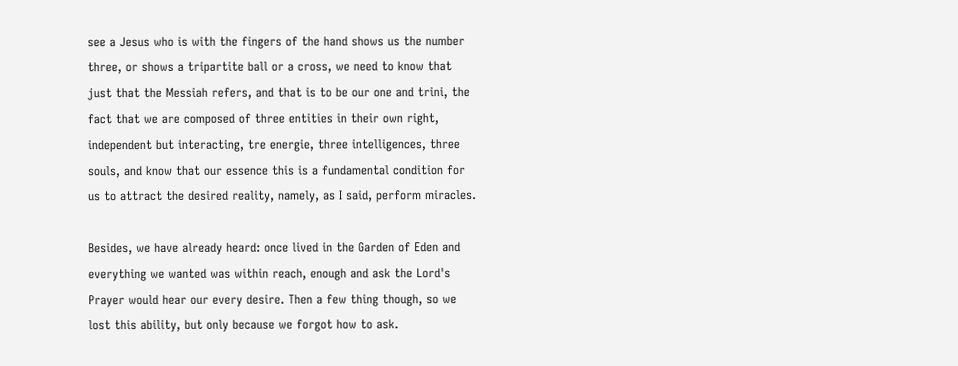see a Jesus who is with the fingers of the hand shows us the number three, or shows a tripartite ball or a cross, we need to know that just that the Messiah refers, and that is to be our one and trini, the fact that we are composed of three entities in their own right, independent but interacting, tre energie, three intelligences, three souls, and know that our essence this is a fundamental condition for us to attract the desired reality, namely, as I said, perform miracles.

Besides, we have already heard: once lived in the Garden of Eden and everything we wanted was within reach, enough and ask the Lord's Prayer would hear our every desire. Then a few thing though, so we lost this ability, but only because we forgot how to ask.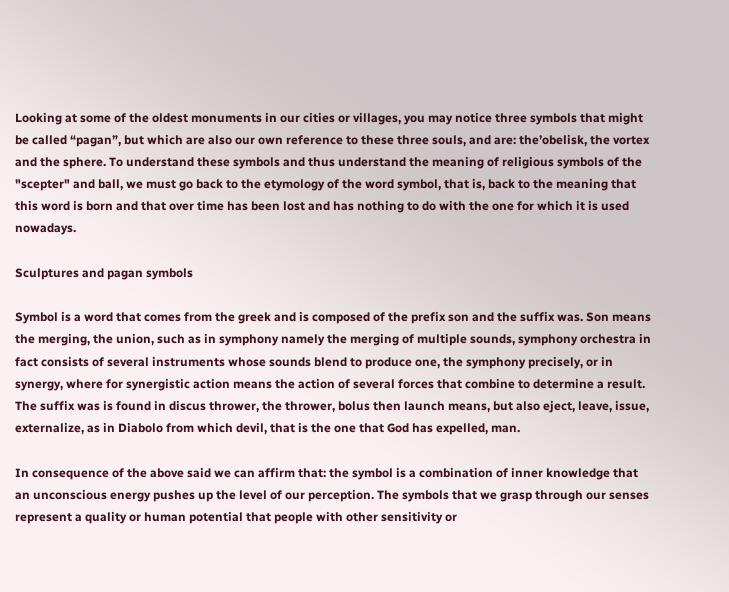Looking at some of the oldest monuments in our cities or villages, you may notice three symbols that might be called “pagan”, but which are also our own reference to these three souls, and are: the’obelisk, the vortex and the sphere. To understand these symbols and thus understand the meaning of religious symbols of the "scepter" and ball, we must go back to the etymology of the word symbol, that is, back to the meaning that this word is born and that over time has been lost and has nothing to do with the one for which it is used nowadays.

Sculptures and pagan symbols

Symbol is a word that comes from the greek and is composed of the prefix son and the suffix was. Son means the merging, the union, such as in symphony namely the merging of multiple sounds, symphony orchestra in fact consists of several instruments whose sounds blend to produce one, the symphony precisely, or in synergy, where for synergistic action means the action of several forces that combine to determine a result. The suffix was is found in discus thrower, the thrower, bolus then launch means, but also eject, leave, issue, externalize, as in Diabolo from which devil, that is the one that God has expelled, man.

In consequence of the above said we can affirm that: the symbol is a combination of inner knowledge that an unconscious energy pushes up the level of our perception. The symbols that we grasp through our senses represent a quality or human potential that people with other sensitivity or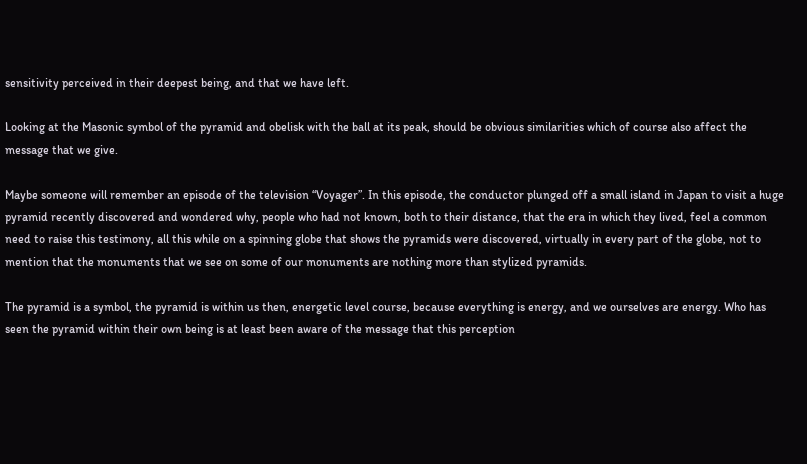sensitivity perceived in their deepest being, and that we have left.

Looking at the Masonic symbol of the pyramid and obelisk with the ball at its peak, should be obvious similarities which of course also affect the message that we give.

Maybe someone will remember an episode of the television “Voyager”. In this episode, the conductor plunged off a small island in Japan to visit a huge pyramid recently discovered and wondered why, people who had not known, both to their distance, that the era in which they lived, feel a common need to raise this testimony, all this while on a spinning globe that shows the pyramids were discovered, virtually in every part of the globe, not to mention that the monuments that we see on some of our monuments are nothing more than stylized pyramids.

The pyramid is a symbol, the pyramid is within us then, energetic level course, because everything is energy, and we ourselves are energy. Who has seen the pyramid within their own being is at least been aware of the message that this perception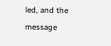led, and the message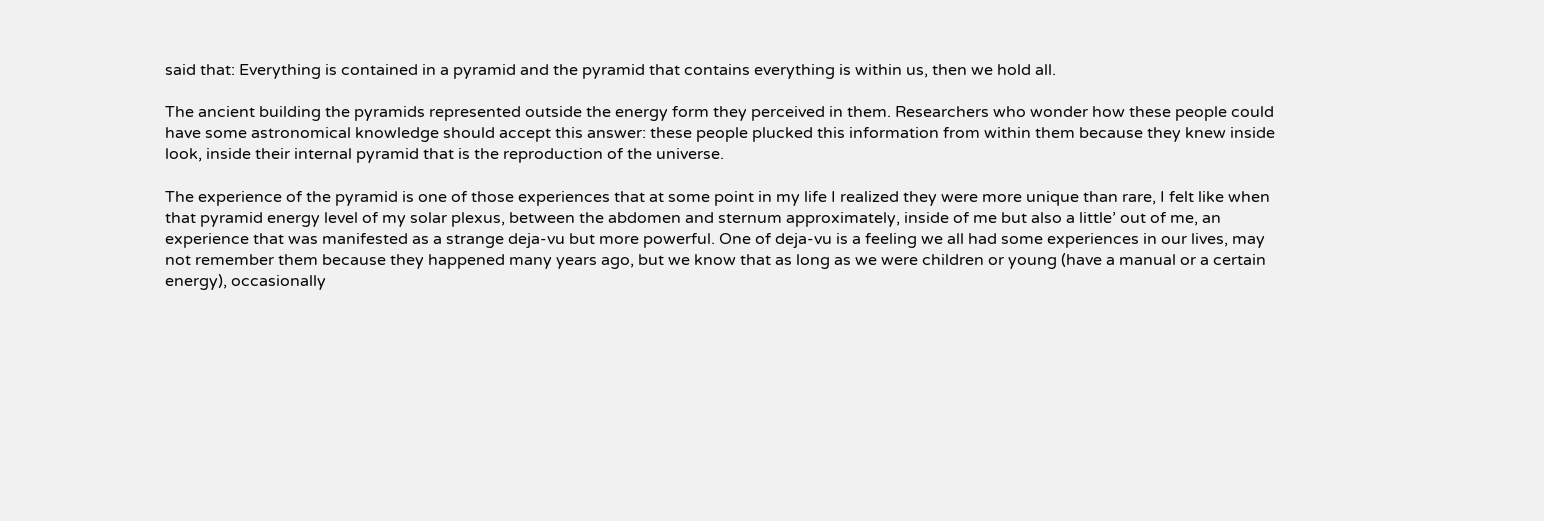said that: Everything is contained in a pyramid and the pyramid that contains everything is within us, then we hold all.

The ancient building the pyramids represented outside the energy form they perceived in them. Researchers who wonder how these people could have some astronomical knowledge should accept this answer: these people plucked this information from within them because they knew inside look, inside their internal pyramid that is the reproduction of the universe.

The experience of the pyramid is one of those experiences that at some point in my life I realized they were more unique than rare, I felt like when that pyramid energy level of my solar plexus, between the abdomen and sternum approximately, inside of me but also a little’ out of me, an experience that was manifested as a strange deja-vu but more powerful. One of deja-vu is a feeling we all had some experiences in our lives, may not remember them because they happened many years ago, but we know that as long as we were children or young (have a manual or a certain energy), occasionally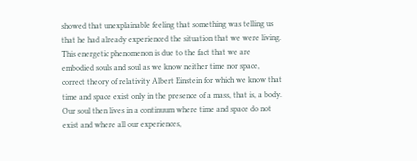showed that unexplainable feeling that something was telling us that he had already experienced the situation that we were living. This energetic phenomenon is due to the fact that we are embodied souls and soul as we know neither time nor space, correct theory of relativity Albert Einstein for which we know that time and space exist only in the presence of a mass, that is, a body. Our soul then lives in a continuum where time and space do not exist and where all our experiences,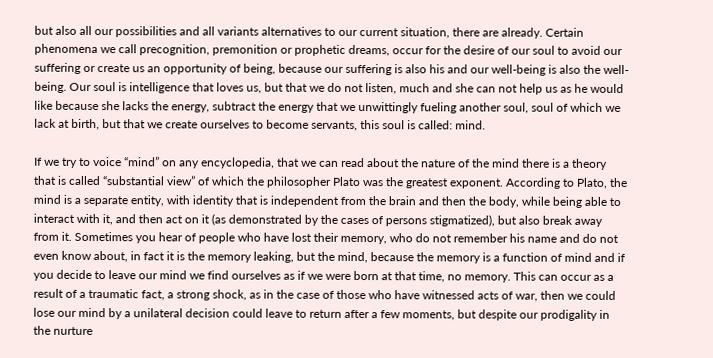but also all our possibilities and all variants alternatives to our current situation, there are already. Certain phenomena we call precognition, premonition or prophetic dreams, occur for the desire of our soul to avoid our suffering or create us an opportunity of being, because our suffering is also his and our well-being is also the well-being. Our soul is intelligence that loves us, but that we do not listen, much and she can not help us as he would like because she lacks the energy, subtract the energy that we unwittingly fueling another soul, soul of which we lack at birth, but that we create ourselves to become servants, this soul is called: mind.

If we try to voice “mind” on any encyclopedia, that we can read about the nature of the mind there is a theory that is called “substantial view” of which the philosopher Plato was the greatest exponent. According to Plato, the mind is a separate entity, with identity that is independent from the brain and then the body, while being able to interact with it, and then act on it (as demonstrated by the cases of persons stigmatized), but also break away from it. Sometimes you hear of people who have lost their memory, who do not remember his name and do not even know about, in fact it is the memory leaking, but the mind, because the memory is a function of mind and if you decide to leave our mind we find ourselves as if we were born at that time, no memory. This can occur as a result of a traumatic fact, a strong shock, as in the case of those who have witnessed acts of war, then we could lose our mind by a unilateral decision could leave to return after a few moments, but despite our prodigality in the nurture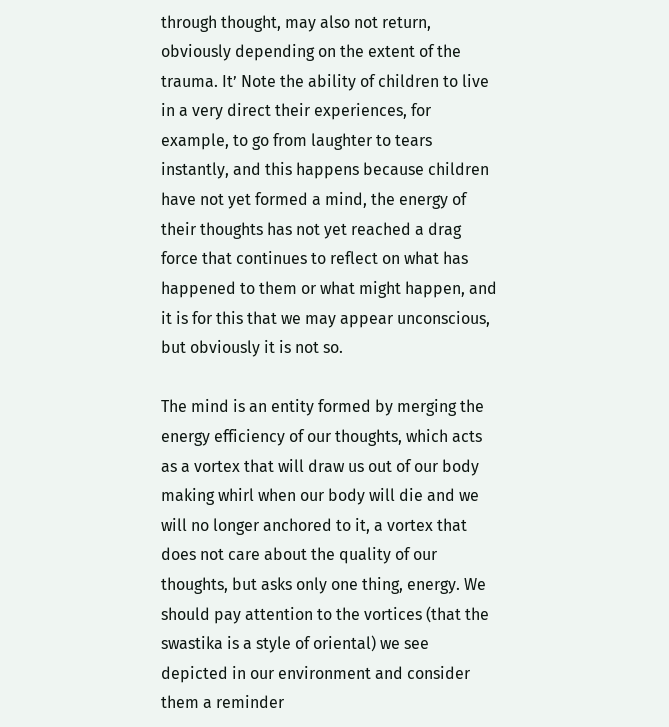through thought, may also not return, obviously depending on the extent of the trauma. It’ Note the ability of children to live in a very direct their experiences, for example, to go from laughter to tears instantly, and this happens because children have not yet formed a mind, the energy of their thoughts has not yet reached a drag force that continues to reflect on what has happened to them or what might happen, and it is for this that we may appear unconscious, but obviously it is not so.

The mind is an entity formed by merging the energy efficiency of our thoughts, which acts as a vortex that will draw us out of our body making whirl when our body will die and we will no longer anchored to it, a vortex that does not care about the quality of our thoughts, but asks only one thing, energy. We should pay attention to the vortices (that the swastika is a style of oriental) we see depicted in our environment and consider them a reminder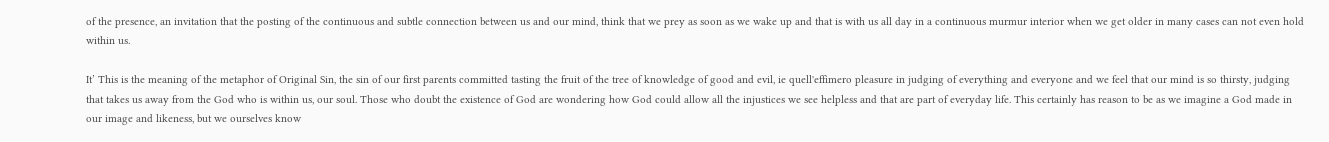of the presence, an invitation that the posting of the continuous and subtle connection between us and our mind, think that we prey as soon as we wake up and that is with us all day in a continuous murmur interior when we get older in many cases can not even hold within us.

It’ This is the meaning of the metaphor of Original Sin, the sin of our first parents committed tasting the fruit of the tree of knowledge of good and evil, ie quell'effimero pleasure in judging of everything and everyone and we feel that our mind is so thirsty, judging that takes us away from the God who is within us, our soul. Those who doubt the existence of God are wondering how God could allow all the injustices we see helpless and that are part of everyday life. This certainly has reason to be as we imagine a God made in our image and likeness, but we ourselves know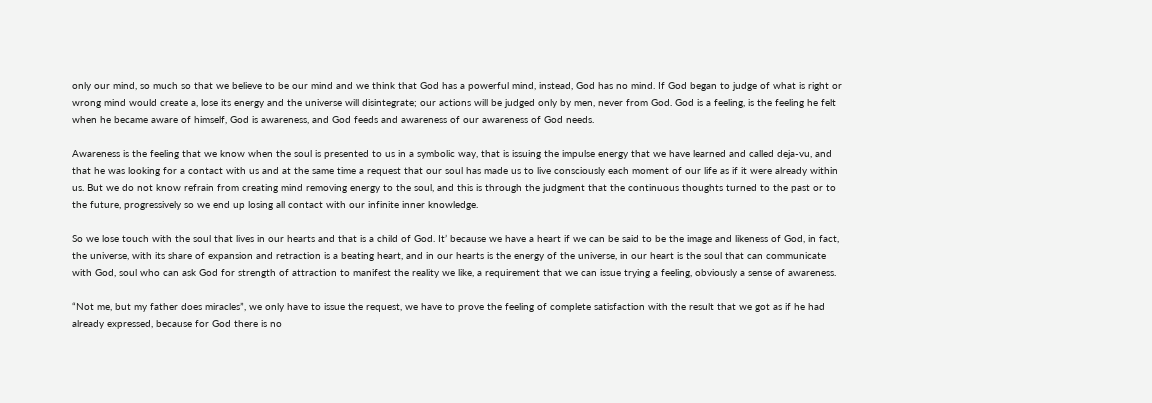only our mind, so much so that we believe to be our mind and we think that God has a powerful mind, instead, God has no mind. If God began to judge of what is right or wrong mind would create a, lose its energy and the universe will disintegrate; our actions will be judged only by men, never from God. God is a feeling, is the feeling he felt when he became aware of himself, God is awareness, and God feeds and awareness of our awareness of God needs.

Awareness is the feeling that we know when the soul is presented to us in a symbolic way, that is issuing the impulse energy that we have learned and called deja-vu, and that he was looking for a contact with us and at the same time a request that our soul has made us to live consciously each moment of our life as if it were already within us. But we do not know refrain from creating mind removing energy to the soul, and this is through the judgment that the continuous thoughts turned to the past or to the future, progressively so we end up losing all contact with our infinite inner knowledge.

So we lose touch with the soul that lives in our hearts and that is a child of God. It’ because we have a heart if we can be said to be the image and likeness of God, in fact, the universe, with its share of expansion and retraction is a beating heart, and in our hearts is the energy of the universe, in our heart is the soul that can communicate with God, soul who can ask God for strength of attraction to manifest the reality we like, a requirement that we can issue trying a feeling, obviously a sense of awareness.

“Not me, but my father does miracles”, we only have to issue the request, we have to prove the feeling of complete satisfaction with the result that we got as if he had already expressed, because for God there is no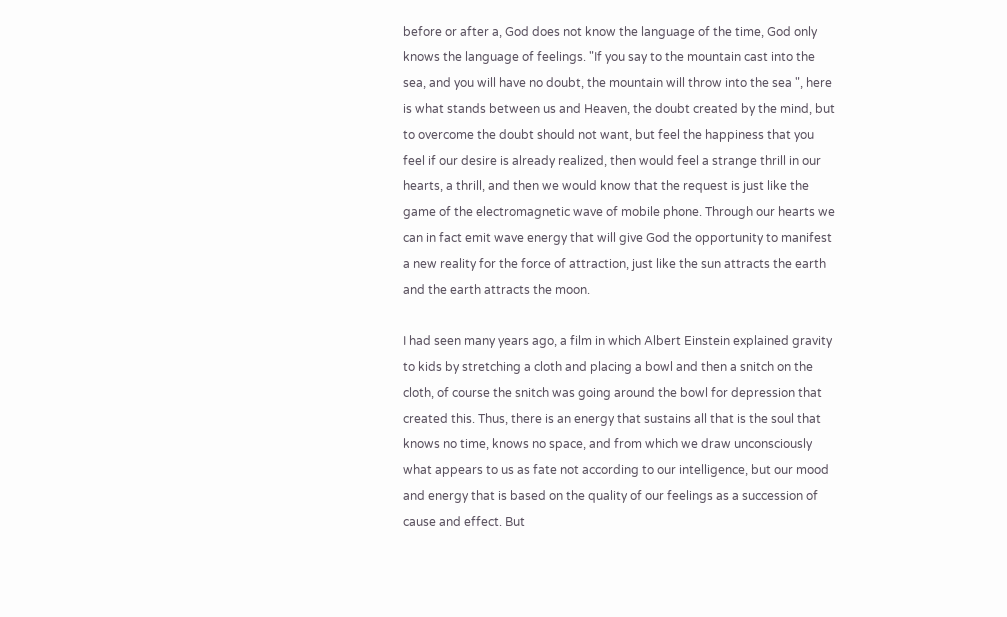before or after a, God does not know the language of the time, God only knows the language of feelings. "If you say to the mountain cast into the sea, and you will have no doubt, the mountain will throw into the sea ", here is what stands between us and Heaven, the doubt created by the mind, but to overcome the doubt should not want, but feel the happiness that you feel if our desire is already realized, then would feel a strange thrill in our hearts, a thrill, and then we would know that the request is just like the game of the electromagnetic wave of mobile phone. Through our hearts we can in fact emit wave energy that will give God the opportunity to manifest a new reality for the force of attraction, just like the sun attracts the earth and the earth attracts the moon.

I had seen many years ago, a film in which Albert Einstein explained gravity to kids by stretching a cloth and placing a bowl and then a snitch on the cloth, of course the snitch was going around the bowl for depression that created this. Thus, there is an energy that sustains all that is the soul that knows no time, knows no space, and from which we draw unconsciously what appears to us as fate not according to our intelligence, but our mood and energy that is based on the quality of our feelings as a succession of cause and effect. But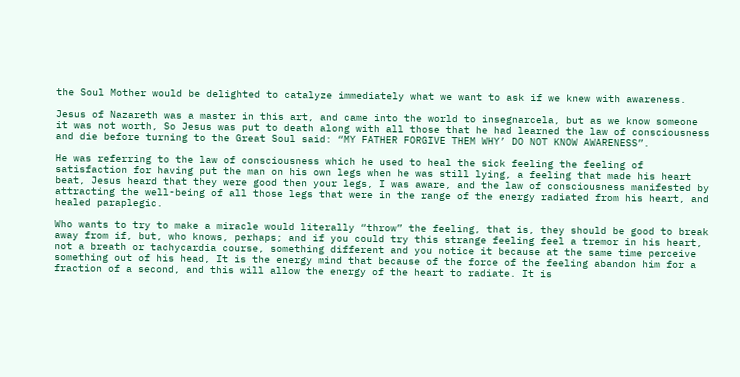the Soul Mother would be delighted to catalyze immediately what we want to ask if we knew with awareness.

Jesus of Nazareth was a master in this art, and came into the world to insegnarcela, but as we know someone it was not worth, So Jesus was put to death along with all those that he had learned the law of consciousness and die before turning to the Great Soul said: “MY FATHER FORGIVE THEM WHY’ DO NOT KNOW AWARENESS”.

He was referring to the law of consciousness which he used to heal the sick feeling the feeling of satisfaction for having put the man on his own legs when he was still lying, a feeling that made his heart beat, Jesus heard that they were good then your legs, I was aware, and the law of consciousness manifested by attracting the well-being of all those legs that were in the range of the energy radiated from his heart, and healed paraplegic.

Who wants to try to make a miracle would literally “throw” the feeling, that is, they should be good to break away from if, but, who knows, perhaps; and if you could try this strange feeling feel a tremor in his heart, not a breath or tachycardia course, something different and you notice it because at the same time perceive something out of his head, It is the energy mind that because of the force of the feeling abandon him for a fraction of a second, and this will allow the energy of the heart to radiate. It is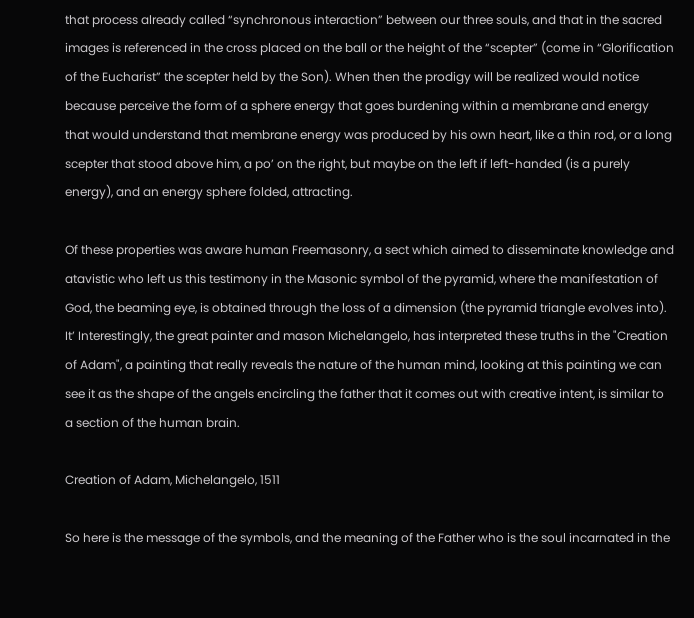that process already called “synchronous interaction” between our three souls, and that in the sacred images is referenced in the cross placed on the ball or the height of the “scepter” (come in “Glorification of the Eucharist” the scepter held by the Son). When then the prodigy will be realized would notice because perceive the form of a sphere energy that goes burdening within a membrane and energy that would understand that membrane energy was produced by his own heart, like a thin rod, or a long scepter that stood above him, a po’ on the right, but maybe on the left if left-handed (is a purely energy), and an energy sphere folded, attracting.

Of these properties was aware human Freemasonry, a sect which aimed to disseminate knowledge and atavistic who left us this testimony in the Masonic symbol of the pyramid, where the manifestation of God, the beaming eye, is obtained through the loss of a dimension (the pyramid triangle evolves into). It’ Interestingly, the great painter and mason Michelangelo, has interpreted these truths in the "Creation of Adam", a painting that really reveals the nature of the human mind, looking at this painting we can see it as the shape of the angels encircling the father that it comes out with creative intent, is similar to a section of the human brain.

Creation of Adam, Michelangelo, 1511

So here is the message of the symbols, and the meaning of the Father who is the soul incarnated in the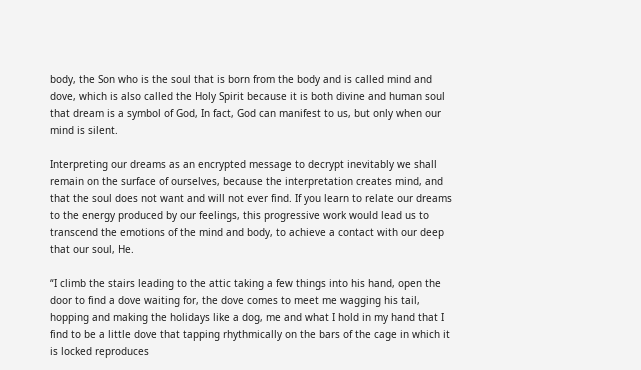body, the Son who is the soul that is born from the body and is called mind and dove, which is also called the Holy Spirit because it is both divine and human soul that dream is a symbol of God, In fact, God can manifest to us, but only when our mind is silent.

Interpreting our dreams as an encrypted message to decrypt inevitably we shall remain on the surface of ourselves, because the interpretation creates mind, and that the soul does not want and will not ever find. If you learn to relate our dreams to the energy produced by our feelings, this progressive work would lead us to transcend the emotions of the mind and body, to achieve a contact with our deep that our soul, He.

“I climb the stairs leading to the attic taking a few things into his hand, open the door to find a dove waiting for, the dove comes to meet me wagging his tail, hopping and making the holidays like a dog, me and what I hold in my hand that I find to be a little dove that tapping rhythmically on the bars of the cage in which it is locked reproduces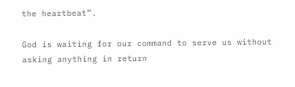the heartbeat”.

God is waiting for our command to serve us without asking anything in return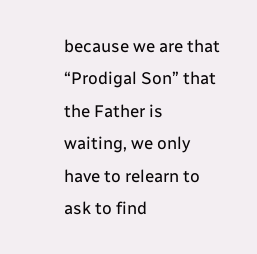because we are that “Prodigal Son” that the Father is waiting, we only have to relearn to ask to find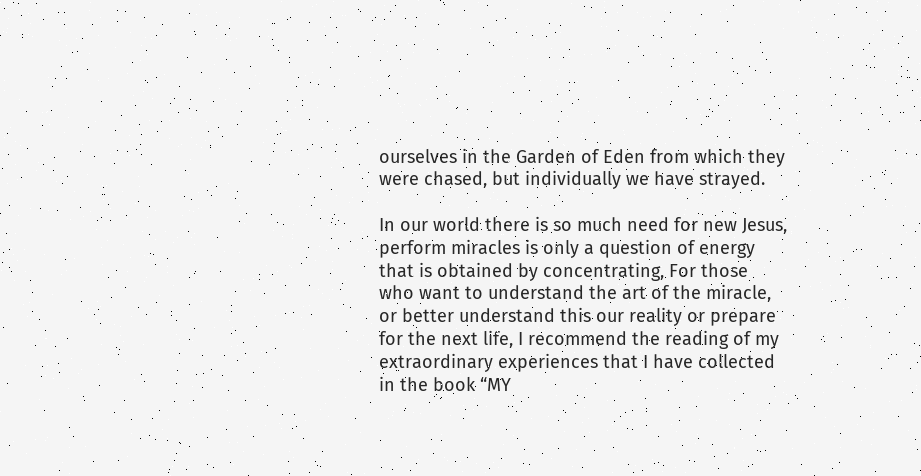ourselves in the Garden of Eden from which they were chased, but individually we have strayed.

In our world there is so much need for new Jesus, perform miracles is only a question of energy that is obtained by concentrating, For those who want to understand the art of the miracle, or better understand this our reality or prepare for the next life, I recommend the reading of my extraordinary experiences that I have collected in the book “MY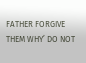FATHER FORGIVE THEM WHY’ DO NOT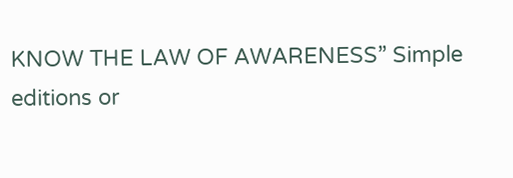KNOW THE LAW OF AWARENESS” Simple editions or